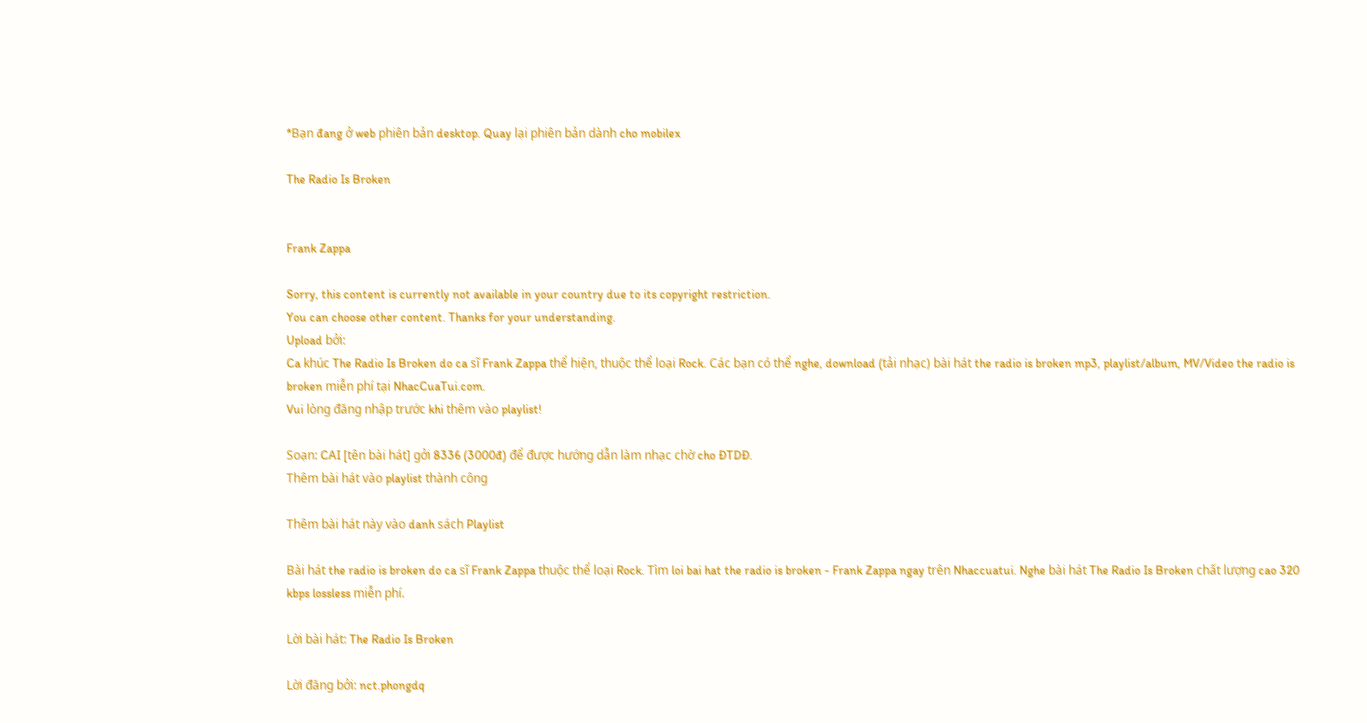*Bạn đang ở web phiên bản desktop. Quay lại phiên bản dành cho mobilex

The Radio Is Broken


Frank Zappa

Sorry, this content is currently not available in your country due to its copyright restriction.
You can choose other content. Thanks for your understanding.
Upload bởi:
Ca khúc The Radio Is Broken do ca sĩ Frank Zappa thể hiện, thuộc thể loại Rock. Các bạn có thể nghe, download (tải nhạc) bài hát the radio is broken mp3, playlist/album, MV/Video the radio is broken miễn phí tại NhacCuaTui.com.
Vui lòng đăng nhập trước khi thêm vào playlist!

Soạn: CAI [tên bài hát] gởi 8336 (3000đ) để được hướng dẫn làm nhạc chờ cho ĐTDĐ.
Thêm bài hát vào playlist thành công

Thêm bài hát này vào danh sách Playlist

Bài hát the radio is broken do ca sĩ Frank Zappa thuộc thể loại Rock. Tìm loi bai hat the radio is broken - Frank Zappa ngay trên Nhaccuatui. Nghe bài hát The Radio Is Broken chất lượng cao 320 kbps lossless miễn phí.

Lời bài hát: The Radio Is Broken

Lời đăng bởi: nct.phongdq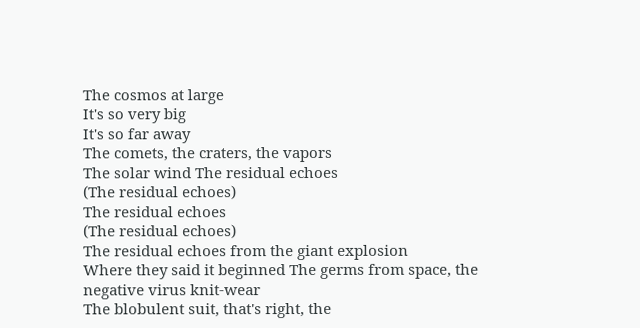The cosmos at large
It's so very big
It's so far away
The comets, the craters, the vapors
The solar wind The residual echoes
(The residual echoes)
The residual echoes
(The residual echoes)
The residual echoes from the giant explosion
Where they said it beginned The germs from space, the negative virus knit-wear
The blobulent suit, that's right, the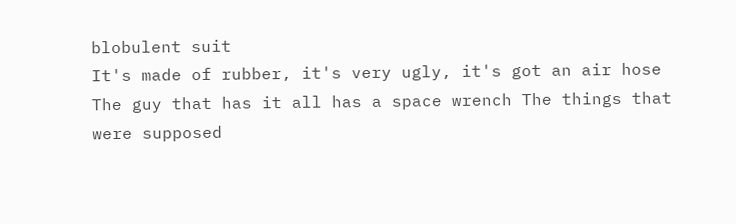blobulent suit
It's made of rubber, it's very ugly, it's got an air hose
The guy that has it all has a space wrench The things that were supposed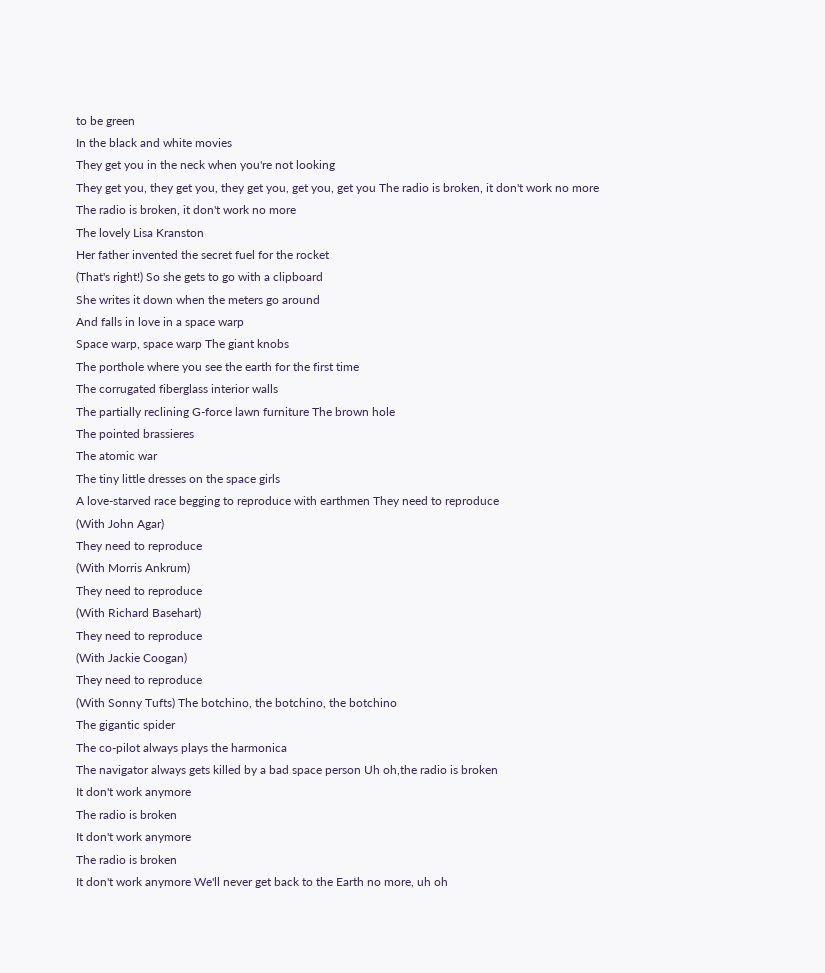to be green
In the black and white movies
They get you in the neck when you're not looking
They get you, they get you, they get you, get you, get you The radio is broken, it don't work no more
The radio is broken, it don't work no more
The lovely Lisa Kranston
Her father invented the secret fuel for the rocket
(That's right!) So she gets to go with a clipboard
She writes it down when the meters go around
And falls in love in a space warp
Space warp, space warp The giant knobs
The porthole where you see the earth for the first time
The corrugated fiberglass interior walls
The partially reclining G-force lawn furniture The brown hole
The pointed brassieres
The atomic war
The tiny little dresses on the space girls
A love-starved race begging to reproduce with earthmen They need to reproduce
(With John Agar)
They need to reproduce
(With Morris Ankrum)
They need to reproduce
(With Richard Basehart)
They need to reproduce
(With Jackie Coogan)
They need to reproduce
(With Sonny Tufts) The botchino, the botchino, the botchino
The gigantic spider
The co-pilot always plays the harmonica
The navigator always gets killed by a bad space person Uh oh,the radio is broken
It don't work anymore
The radio is broken
It don't work anymore
The radio is broken
It don't work anymore We'll never get back to the Earth no more, uh oh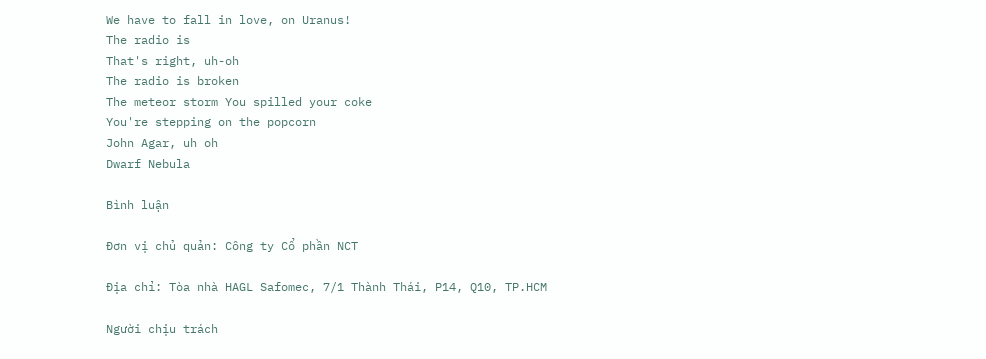We have to fall in love, on Uranus!
The radio is
That's right, uh-oh
The radio is broken
The meteor storm You spilled your coke
You're stepping on the popcorn
John Agar, uh oh
Dwarf Nebula

Bình luận

Đơn vị chủ quản: Công ty Cổ phần NCT

Địa chỉ: Tòa nhà HAGL Safomec, 7/1 Thành Thái, P14, Q10, TP.HCM

Người chịu trách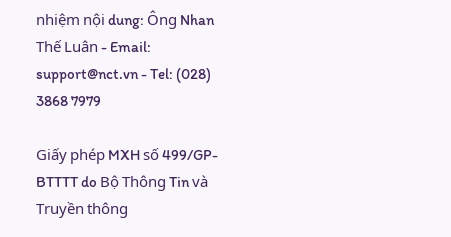nhiệm nội dung: Ông Nhan Thế Luân - Email: support@nct.vn - Tel: (028) 3868 7979

Giấy phép MXH số 499/GP-BTTTT do Bộ Thông Tin và Truyền thông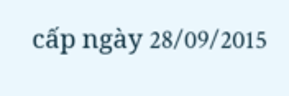cấp ngày 28/09/2015